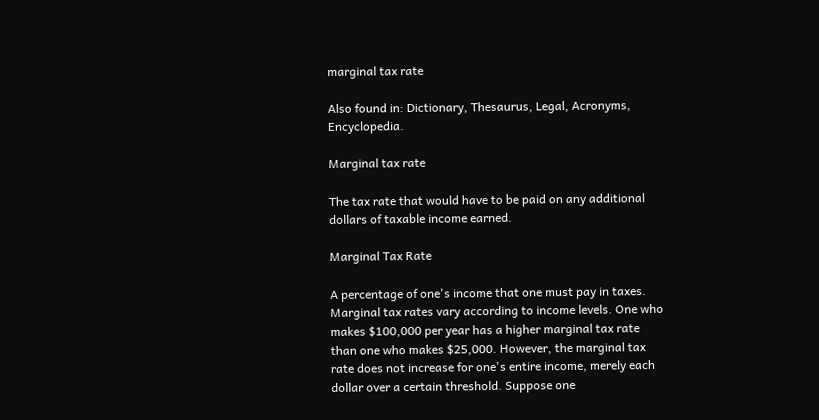marginal tax rate

Also found in: Dictionary, Thesaurus, Legal, Acronyms, Encyclopedia.

Marginal tax rate

The tax rate that would have to be paid on any additional dollars of taxable income earned.

Marginal Tax Rate

A percentage of one's income that one must pay in taxes. Marginal tax rates vary according to income levels. One who makes $100,000 per year has a higher marginal tax rate than one who makes $25,000. However, the marginal tax rate does not increase for one's entire income, merely each dollar over a certain threshold. Suppose one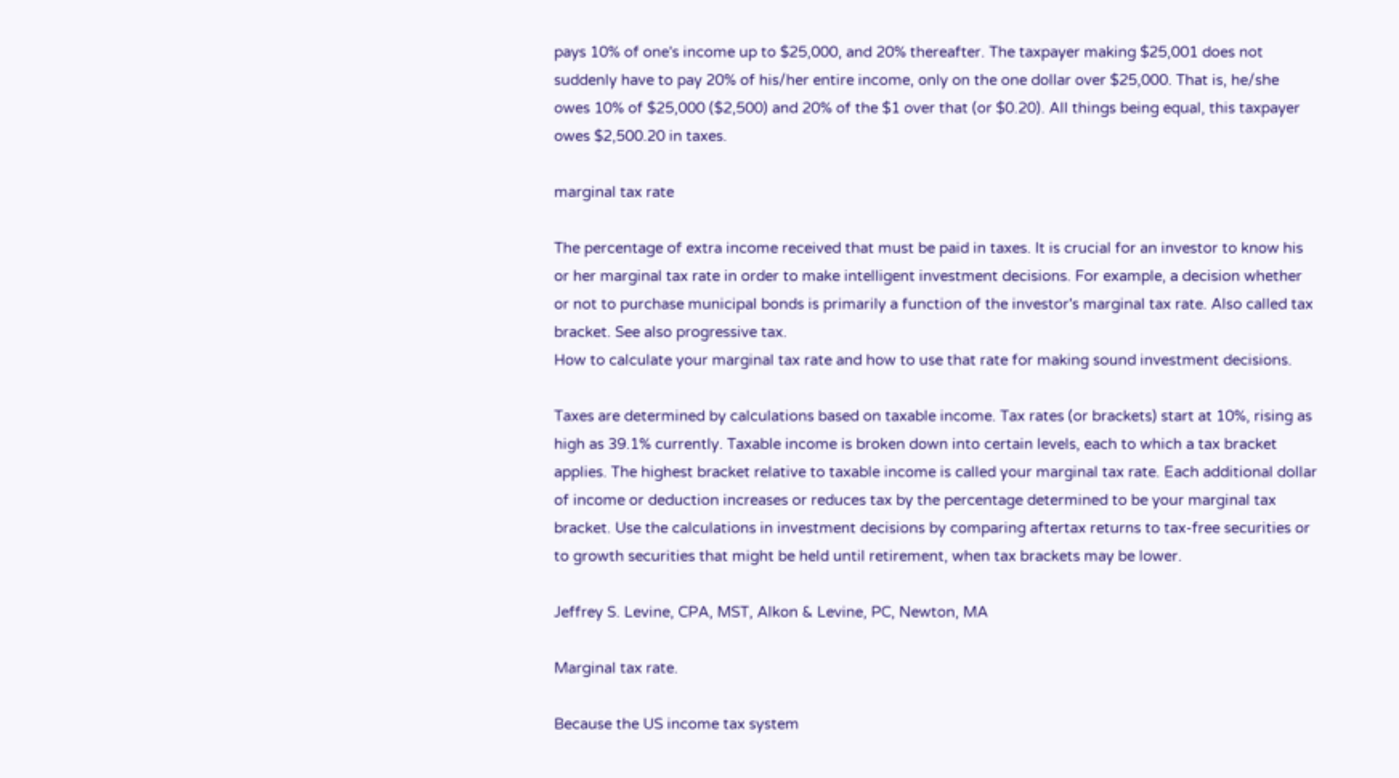pays 10% of one's income up to $25,000, and 20% thereafter. The taxpayer making $25,001 does not suddenly have to pay 20% of his/her entire income, only on the one dollar over $25,000. That is, he/she owes 10% of $25,000 ($2,500) and 20% of the $1 over that (or $0.20). All things being equal, this taxpayer owes $2,500.20 in taxes.

marginal tax rate

The percentage of extra income received that must be paid in taxes. It is crucial for an investor to know his or her marginal tax rate in order to make intelligent investment decisions. For example, a decision whether or not to purchase municipal bonds is primarily a function of the investor's marginal tax rate. Also called tax bracket. See also progressive tax.
How to calculate your marginal tax rate and how to use that rate for making sound investment decisions.

Taxes are determined by calculations based on taxable income. Tax rates (or brackets) start at 10%, rising as high as 39.1% currently. Taxable income is broken down into certain levels, each to which a tax bracket applies. The highest bracket relative to taxable income is called your marginal tax rate. Each additional dollar of income or deduction increases or reduces tax by the percentage determined to be your marginal tax bracket. Use the calculations in investment decisions by comparing aftertax returns to tax-free securities or to growth securities that might be held until retirement, when tax brackets may be lower.

Jeffrey S. Levine, CPA, MST, Alkon & Levine, PC, Newton, MA

Marginal tax rate.

Because the US income tax system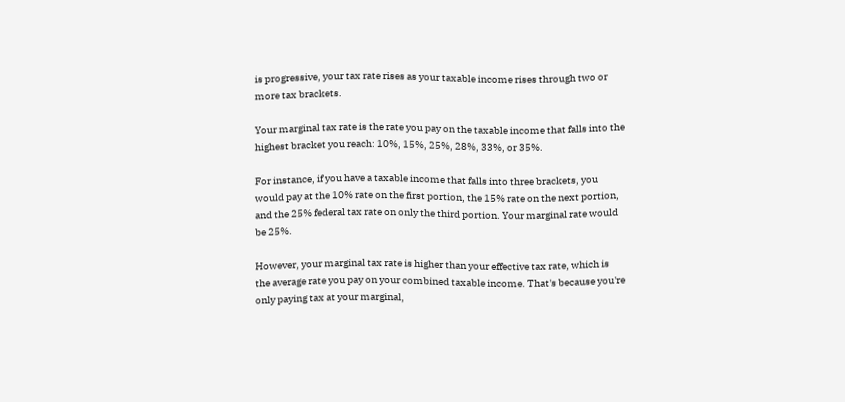is progressive, your tax rate rises as your taxable income rises through two or more tax brackets.

Your marginal tax rate is the rate you pay on the taxable income that falls into the highest bracket you reach: 10%, 15%, 25%, 28%, 33%, or 35%.

For instance, if you have a taxable income that falls into three brackets, you would pay at the 10% rate on the first portion, the 15% rate on the next portion, and the 25% federal tax rate on only the third portion. Your marginal rate would be 25%.

However, your marginal tax rate is higher than your effective tax rate, which is the average rate you pay on your combined taxable income. That's because you're only paying tax at your marginal,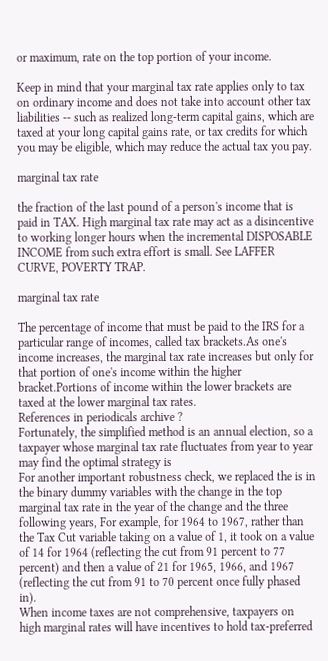or maximum, rate on the top portion of your income.

Keep in mind that your marginal tax rate applies only to tax on ordinary income and does not take into account other tax liabilities -- such as realized long-term capital gains, which are taxed at your long capital gains rate, or tax credits for which you may be eligible, which may reduce the actual tax you pay.

marginal tax rate

the fraction of the last pound of a person's income that is paid in TAX. High marginal tax rate may act as a disincentive to working longer hours when the incremental DISPOSABLE INCOME from such extra effort is small. See LAFFER CURVE, POVERTY TRAP.

marginal tax rate

The percentage of income that must be paid to the IRS for a particular range of incomes, called tax brackets.As one's income increases, the marginal tax rate increases but only for that portion of one's income within the higher bracket.Portions of income within the lower brackets are taxed at the lower marginal tax rates.
References in periodicals archive ?
Fortunately, the simplified method is an annual election, so a taxpayer whose marginal tax rate fluctuates from year to year may find the optimal strategy is
For another important robustness check, we replaced the is in the binary dummy variables with the change in the top marginal tax rate in the year of the change and the three following years, For example, for 1964 to 1967, rather than the Tax Cut variable taking on a value of 1, it took on a value of 14 for 1964 (reflecting the cut from 91 percent to 77 percent) and then a value of 21 for 1965, 1966, and 1967 (reflecting the cut from 91 to 70 percent once fully phased in).
When income taxes are not comprehensive, taxpayers on high marginal rates will have incentives to hold tax-preferred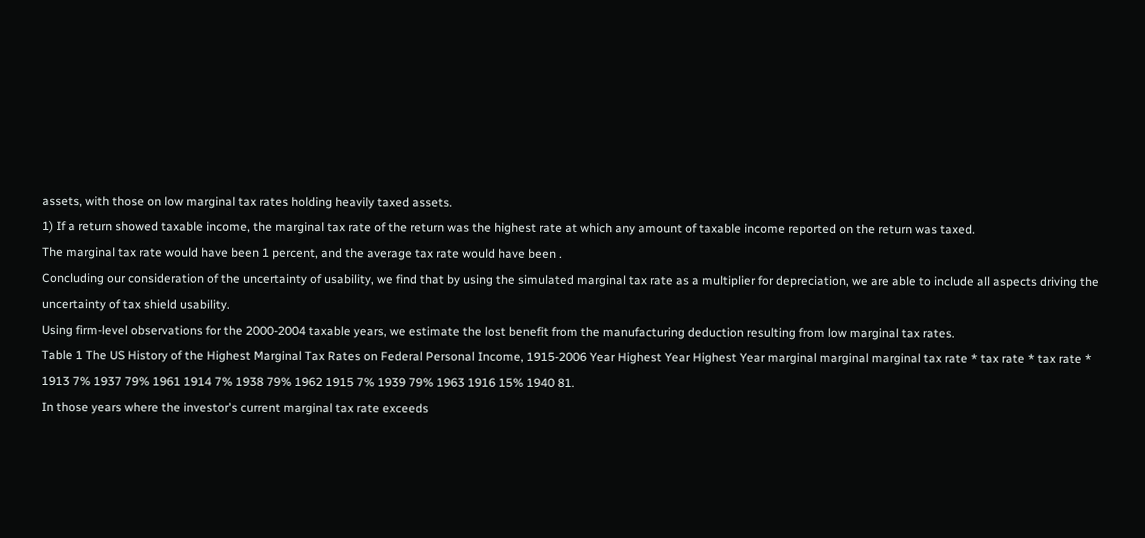assets, with those on low marginal tax rates holding heavily taxed assets.
1) If a return showed taxable income, the marginal tax rate of the return was the highest rate at which any amount of taxable income reported on the return was taxed.
The marginal tax rate would have been 1 percent, and the average tax rate would have been .
Concluding our consideration of the uncertainty of usability, we find that by using the simulated marginal tax rate as a multiplier for depreciation, we are able to include all aspects driving the uncertainty of tax shield usability.
Using firm-level observations for the 2000-2004 taxable years, we estimate the lost benefit from the manufacturing deduction resulting from low marginal tax rates.
Table 1 The US History of the Highest Marginal Tax Rates on Federal Personal Income, 1915-2006 Year Highest Year Highest Year marginal marginal marginal tax rate * tax rate * tax rate * 1913 7% 1937 79% 1961 1914 7% 1938 79% 1962 1915 7% 1939 79% 1963 1916 15% 1940 81.
In those years where the investor's current marginal tax rate exceeds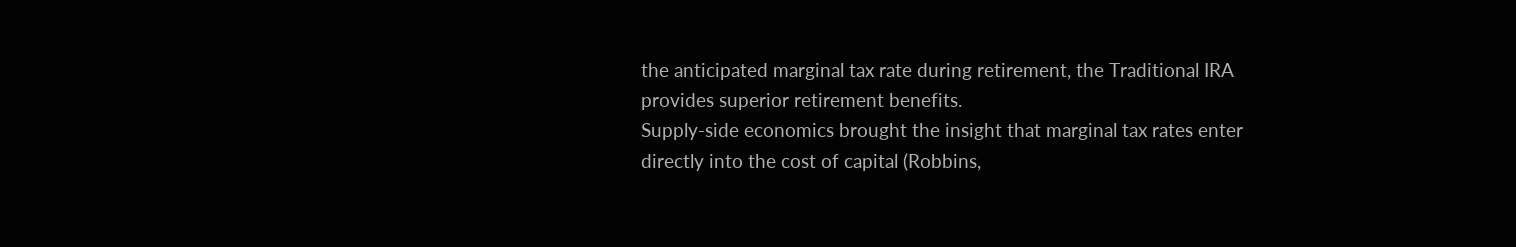the anticipated marginal tax rate during retirement, the Traditional IRA provides superior retirement benefits.
Supply-side economics brought the insight that marginal tax rates enter directly into the cost of capital (Robbins,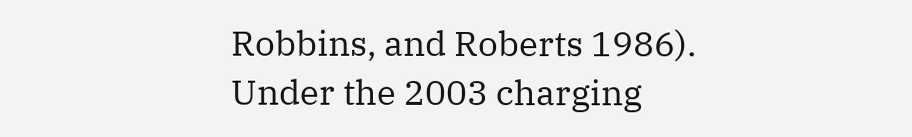Robbins, and Roberts 1986).
Under the 2003 charging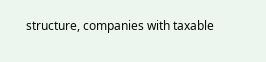structure, companies with taxable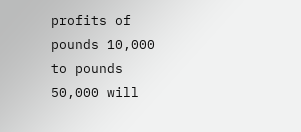profits of pounds 10,000 to pounds 50,000 will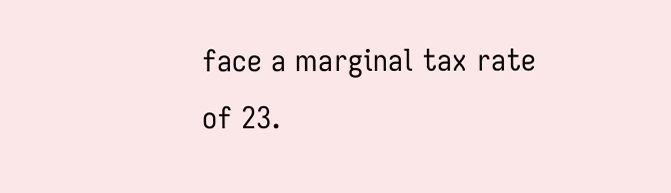face a marginal tax rate of 23.